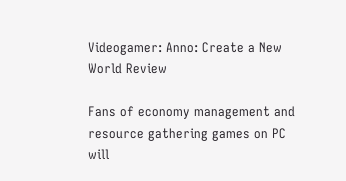Videogamer: Anno: Create a New World Review

Fans of economy management and resource gathering games on PC will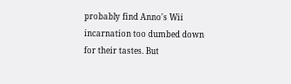probably find Anno's Wii incarnation too dumbed down for their tastes. But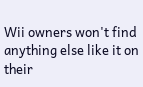Wii owners won't find anything else like it on their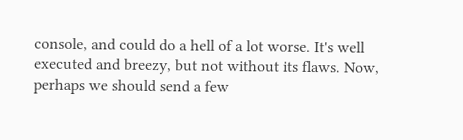console, and could do a hell of a lot worse. It's well executed and breezy, but not without its flaws. Now, perhaps we should send a few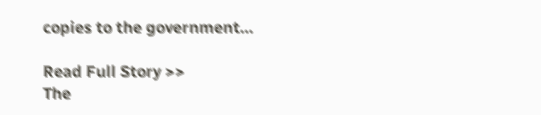copies to the government…

Read Full Story >>
The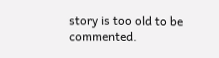story is too old to be commented.